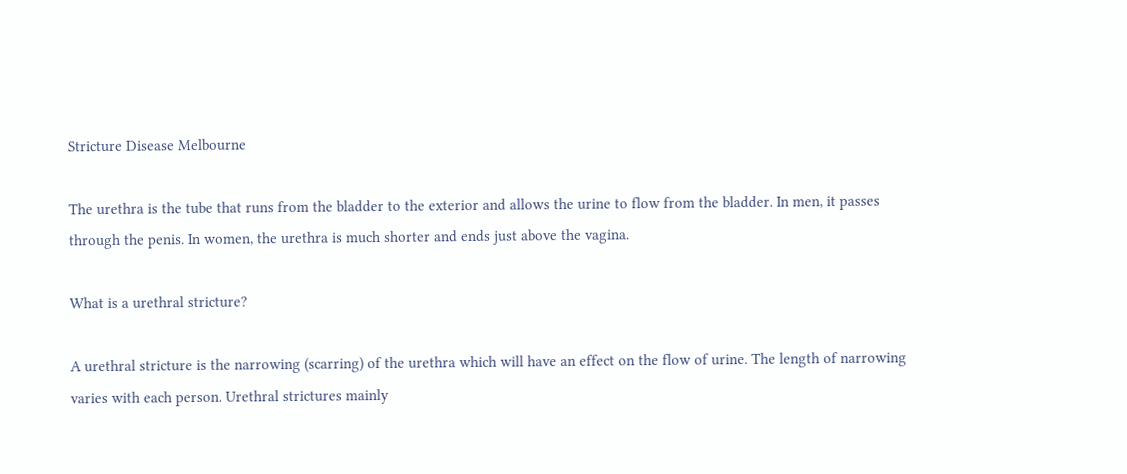Stricture Disease Melbourne

The urethra is the tube that runs from the bladder to the exterior and allows the urine to flow from the bladder. In men, it passes through the penis. In women, the urethra is much shorter and ends just above the vagina.

What is a urethral stricture?

A urethral stricture is the narrowing (scarring) of the urethra which will have an effect on the flow of urine. The length of narrowing varies with each person. Urethral strictures mainly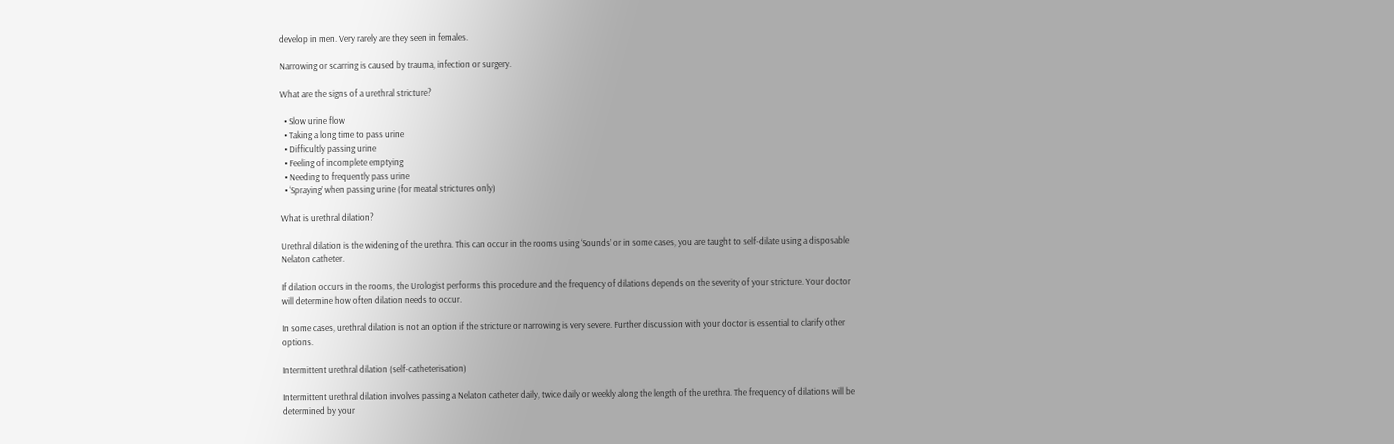develop in men. Very rarely are they seen in females.

Narrowing or scarring is caused by trauma, infection or surgery.

What are the signs of a urethral stricture?

  • Slow urine flow
  • Taking a long time to pass urine
  • Difficultly passing urine
  • Feeling of incomplete emptying
  • Needing to frequently pass urine
  • ‘Spraying’ when passing urine (for meatal strictures only)

What is urethral dilation?

Urethral dilation is the widening of the urethra. This can occur in the rooms using ‘Sounds’ or in some cases, you are taught to self-dilate using a disposable Nelaton catheter.

If dilation occurs in the rooms, the Urologist performs this procedure and the frequency of dilations depends on the severity of your stricture. Your doctor will determine how often dilation needs to occur.

In some cases, urethral dilation is not an option if the stricture or narrowing is very severe. Further discussion with your doctor is essential to clarify other options.

Intermittent urethral dilation (self-catheterisation)

Intermittent urethral dilation involves passing a Nelaton catheter daily, twice daily or weekly along the length of the urethra. The frequency of dilations will be determined by your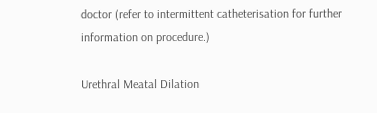doctor (refer to intermittent catheterisation for further information on procedure.)

Urethral Meatal Dilation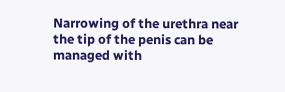Narrowing of the urethra near the tip of the penis can be managed with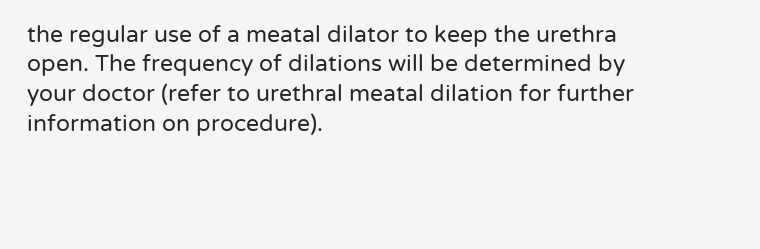the regular use of a meatal dilator to keep the urethra open. The frequency of dilations will be determined by your doctor (refer to urethral meatal dilation for further information on procedure).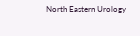North Eastern Urology